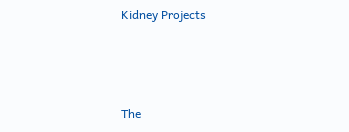Kidney Projects



The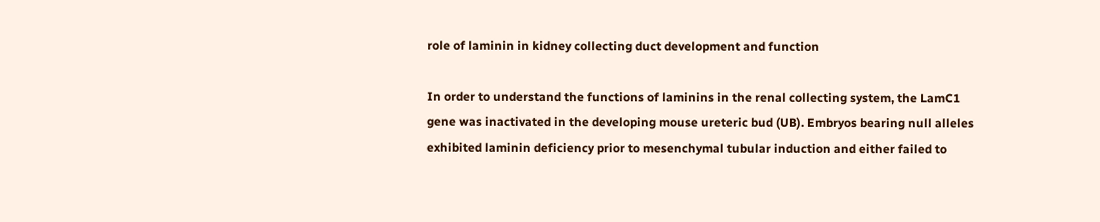role of laminin in kidney collecting duct development and function

In order to understand the functions of laminins in the renal collecting system, the LamC1 gene was inactivated in the developing mouse ureteric bud (UB). Embryos bearing null alleles exhibited laminin deficiency prior to mesenchymal tubular induction and either failed to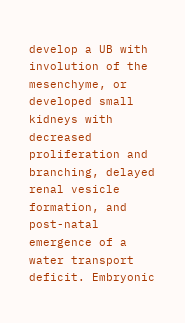develop a UB with involution of the mesenchyme, or developed small kidneys with decreased proliferation and branching, delayed renal vesicle formation, and post-natal emergence of a water transport deficit. Embryonic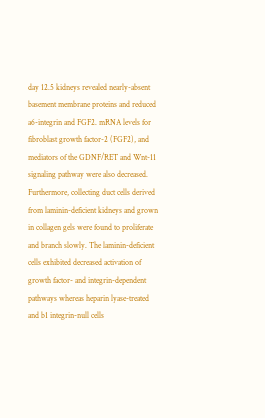day 12.5 kidneys revealed nearly-absent basement membrane proteins and reduced a6-integrin and FGF2. mRNA levels for fibroblast growth factor-2 (FGF2), and mediators of the GDNF/RET and Wnt-11 signaling pathway were also decreased. Furthermore, collecting duct cells derived from laminin-deficient kidneys and grown in collagen gels were found to proliferate and branch slowly. The laminin-deficient cells exhibited decreased activation of growth factor- and integrin-dependent pathways whereas heparin lyase-treated and b1 integrin-null cells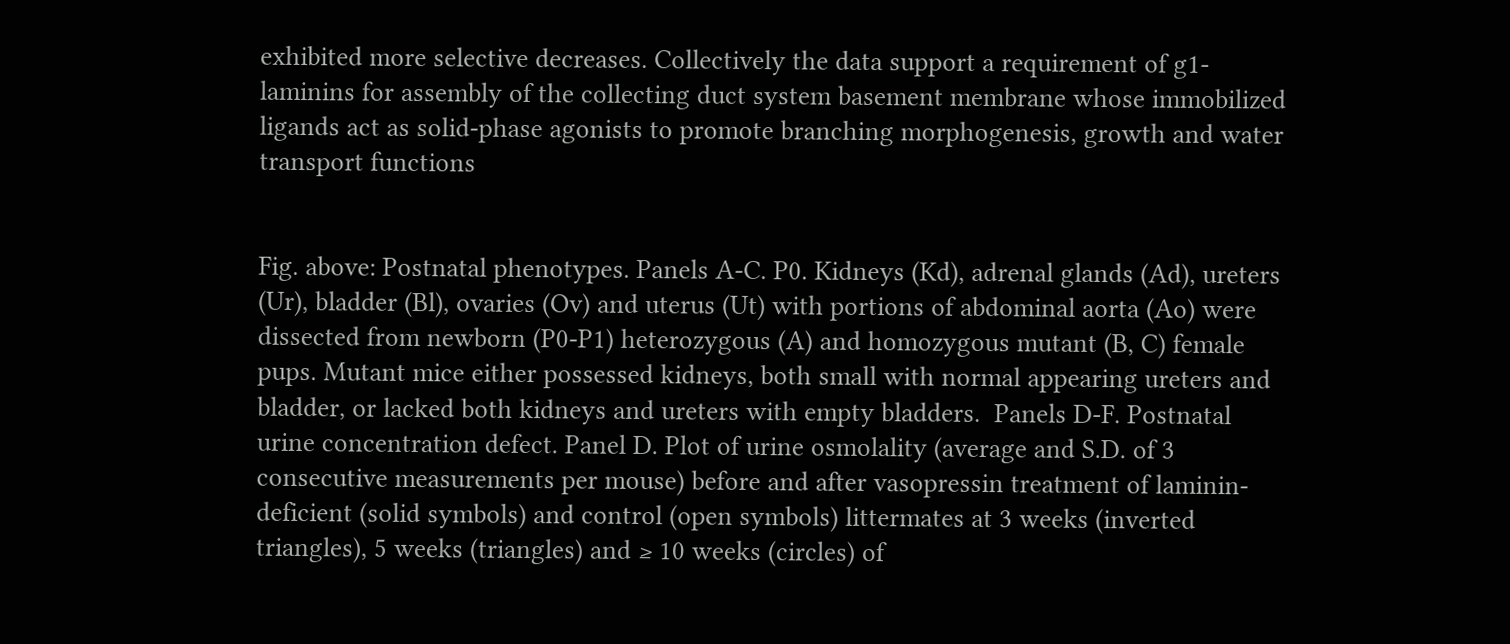exhibited more selective decreases. Collectively the data support a requirement of g1-laminins for assembly of the collecting duct system basement membrane whose immobilized ligands act as solid-phase agonists to promote branching morphogenesis, growth and water transport functions


Fig. above: Postnatal phenotypes. Panels A-C. P0. Kidneys (Kd), adrenal glands (Ad), ureters (Ur), bladder (Bl), ovaries (Ov) and uterus (Ut) with portions of abdominal aorta (Ao) were dissected from newborn (P0-P1) heterozygous (A) and homozygous mutant (B, C) female pups. Mutant mice either possessed kidneys, both small with normal appearing ureters and bladder, or lacked both kidneys and ureters with empty bladders.  Panels D-F. Postnatal urine concentration defect. Panel D. Plot of urine osmolality (average and S.D. of 3 consecutive measurements per mouse) before and after vasopressin treatment of laminin-deficient (solid symbols) and control (open symbols) littermates at 3 weeks (inverted triangles), 5 weeks (triangles) and ≥ 10 weeks (circles) of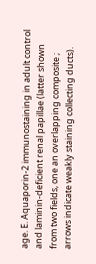age. E. Aquaporin-2 immunostaining in adult control and laminin-deficient renal papillae (latter shown from two fields, one an overlapping composite ; arrows indicate weakly staining collecting ducts).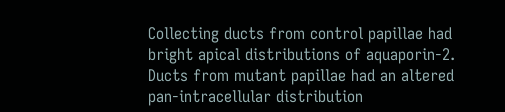Collecting ducts from control papillae had bright apical distributions of aquaporin-2. Ducts from mutant papillae had an altered pan-intracellular distribution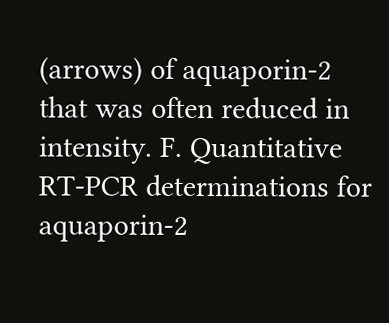(arrows) of aquaporin-2 that was often reduced in intensity. F. Quantitative RT-PCR determinations for aquaporin-2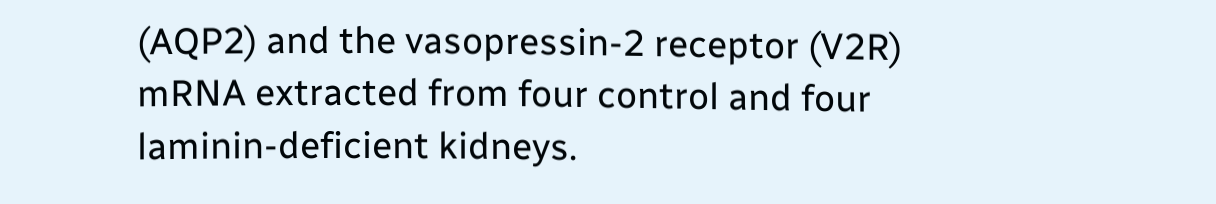(AQP2) and the vasopressin-2 receptor (V2R) mRNA extracted from four control and four laminin-deficient kidneys.